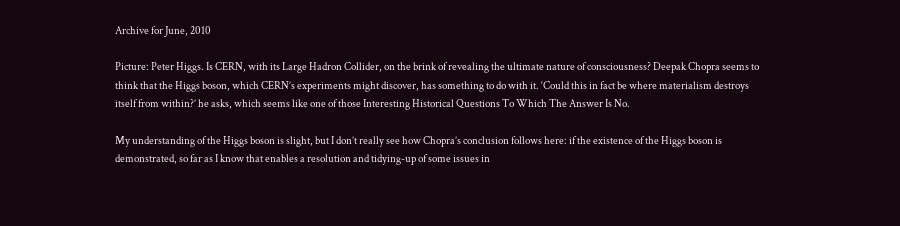Archive for June, 2010

Picture: Peter Higgs. Is CERN, with its Large Hadron Collider, on the brink of revealing the ultimate nature of consciousness? Deepak Chopra seems to think that the Higgs boson, which CERN’s experiments might discover, has something to do with it. ‘Could this in fact be where materialism destroys itself from within?’ he asks, which seems like one of those Interesting Historical Questions To Which The Answer Is No.

My understanding of the Higgs boson is slight, but I don’t really see how Chopra’s conclusion follows here: if the existence of the Higgs boson is demonstrated, so far as I know that enables a resolution and tidying-up of some issues in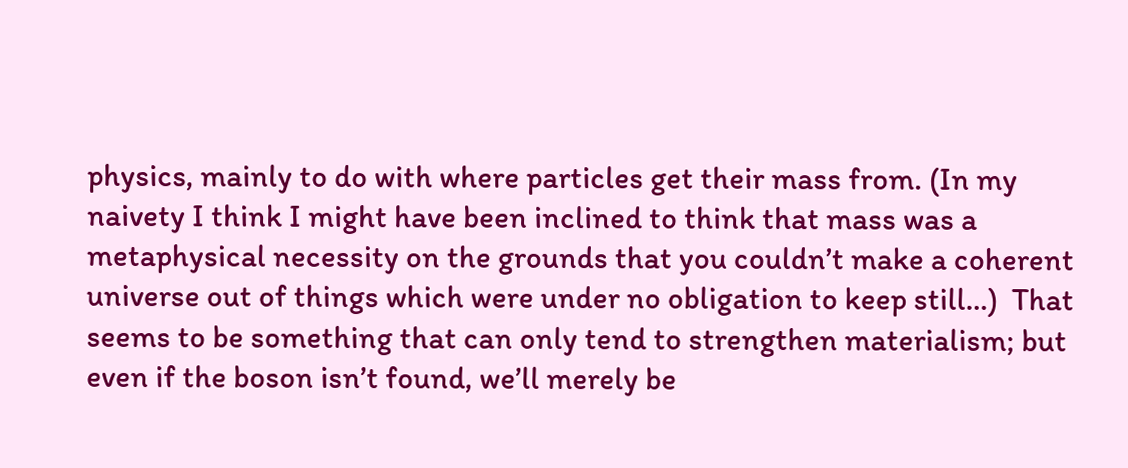physics, mainly to do with where particles get their mass from. (In my naivety I think I might have been inclined to think that mass was a metaphysical necessity on the grounds that you couldn’t make a coherent universe out of things which were under no obligation to keep still…)  That seems to be something that can only tend to strengthen materialism; but even if the boson isn’t found, we’ll merely be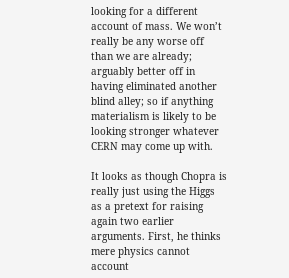looking for a different account of mass. We won’t really be any worse off than we are already; arguably better off in having eliminated another blind alley; so if anything materialism is likely to be looking stronger whatever CERN may come up with.

It looks as though Chopra is really just using the Higgs as a pretext for raising again two earlier arguments. First, he thinks mere physics cannot account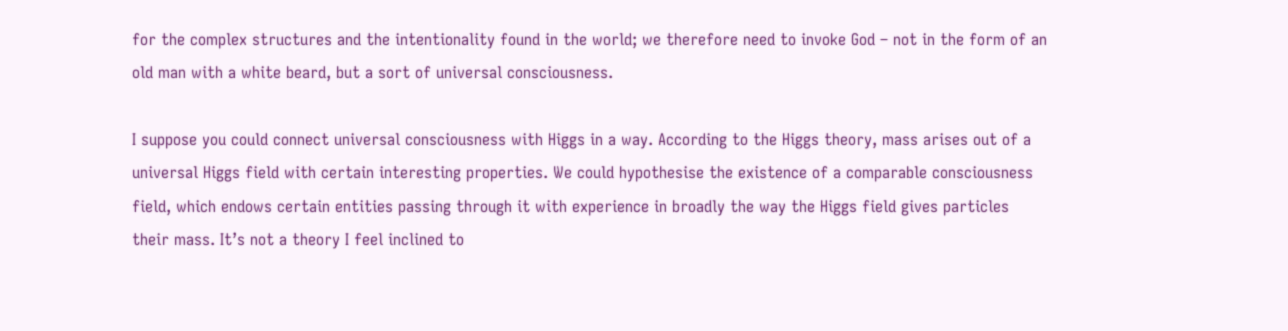for the complex structures and the intentionality found in the world; we therefore need to invoke God – not in the form of an old man with a white beard, but a sort of universal consciousness.

I suppose you could connect universal consciousness with Higgs in a way. According to the Higgs theory, mass arises out of a universal Higgs field with certain interesting properties. We could hypothesise the existence of a comparable consciousness field, which endows certain entities passing through it with experience in broadly the way the Higgs field gives particles their mass. It’s not a theory I feel inclined to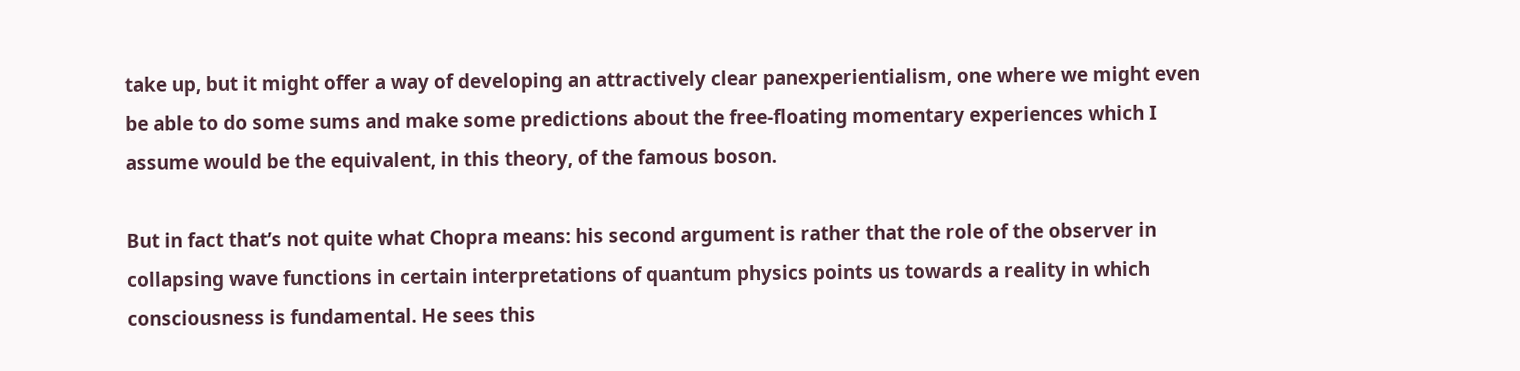take up, but it might offer a way of developing an attractively clear panexperientialism, one where we might even be able to do some sums and make some predictions about the free-floating momentary experiences which I assume would be the equivalent, in this theory, of the famous boson.

But in fact that’s not quite what Chopra means: his second argument is rather that the role of the observer in collapsing wave functions in certain interpretations of quantum physics points us towards a reality in which consciousness is fundamental. He sees this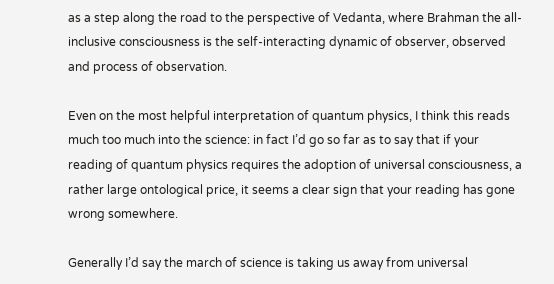as a step along the road to the perspective of Vedanta, where Brahman the all-inclusive consciousness is the self-interacting dynamic of observer, observed and process of observation.

Even on the most helpful interpretation of quantum physics, I think this reads much too much into the science: in fact I’d go so far as to say that if your reading of quantum physics requires the adoption of universal consciousness, a rather large ontological price, it seems a clear sign that your reading has gone wrong somewhere.

Generally I’d say the march of science is taking us away from universal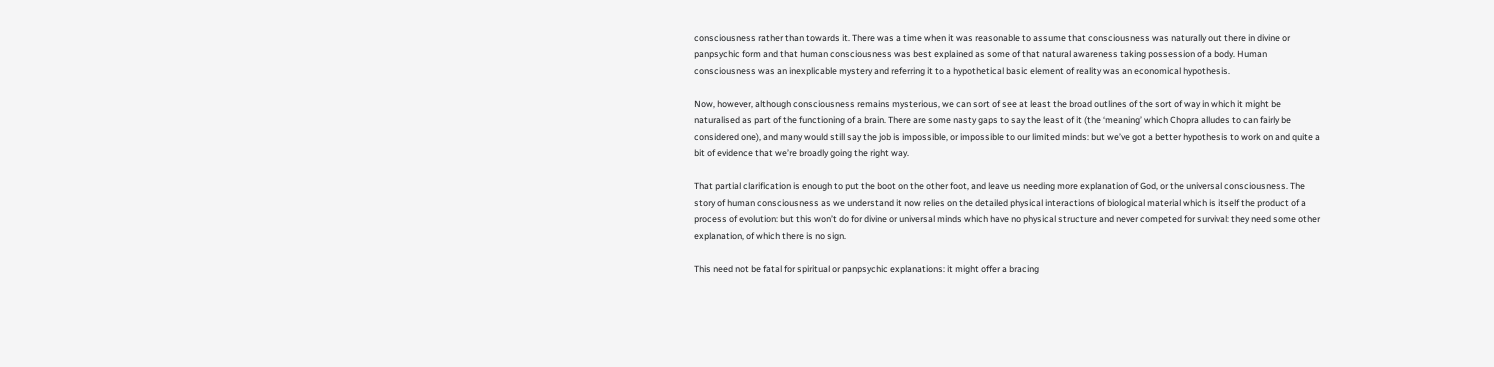consciousness rather than towards it. There was a time when it was reasonable to assume that consciousness was naturally out there in divine or panpsychic form and that human consciousness was best explained as some of that natural awareness taking possession of a body. Human consciousness was an inexplicable mystery and referring it to a hypothetical basic element of reality was an economical hypothesis.

Now, however, although consciousness remains mysterious, we can sort of see at least the broad outlines of the sort of way in which it might be naturalised as part of the functioning of a brain. There are some nasty gaps to say the least of it (the ‘meaning’ which Chopra alludes to can fairly be considered one), and many would still say the job is impossible, or impossible to our limited minds: but we’ve got a better hypothesis to work on and quite a bit of evidence that we’re broadly going the right way.

That partial clarification is enough to put the boot on the other foot, and leave us needing more explanation of God, or the universal consciousness. The story of human consciousness as we understand it now relies on the detailed physical interactions of biological material which is itself the product of a process of evolution: but this won’t do for divine or universal minds which have no physical structure and never competed for survival: they need some other explanation, of which there is no sign.

This need not be fatal for spiritual or panpsychic explanations: it might offer a bracing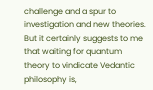challenge and a spur to investigation and new theories. But it certainly suggests to me that waiting for quantum theory to vindicate Vedantic philosophy is,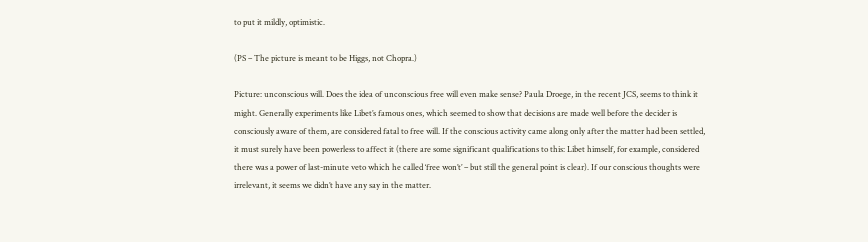to put it mildly, optimistic.

(PS – The picture is meant to be Higgs, not Chopra.)

Picture: unconscious will. Does the idea of unconscious free will even make sense? Paula Droege, in the recent JCS, seems to think it might. Generally experiments like Libet’s famous ones, which seemed to show that decisions are made well before the decider is consciously aware of them, are considered fatal to free will. If the conscious activity came along only after the matter had been settled, it must surely have been powerless to affect it (there are some significant qualifications to this: Libet himself, for example, considered there was a power of last-minute veto which he called ‘free won’t’ – but still the general point is clear). If our conscious thoughts were irrelevant, it seems we didn’t have any say in the matter.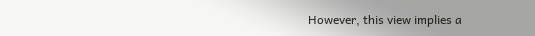However, this view implies a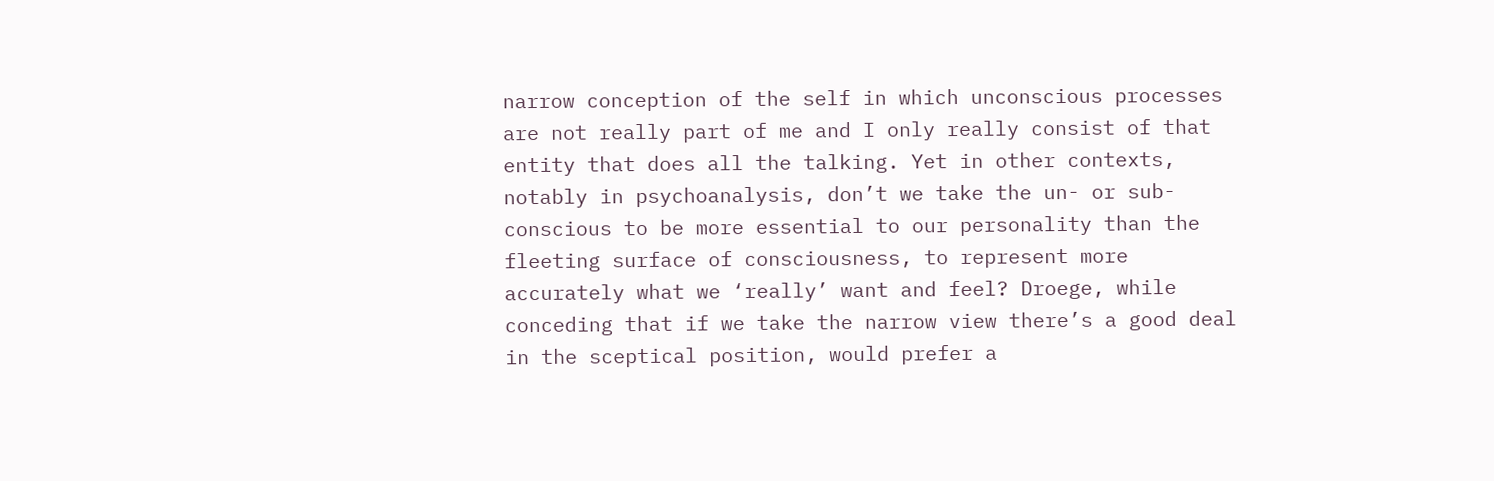narrow conception of the self in which unconscious processes are not really part of me and I only really consist of that entity that does all the talking. Yet in other contexts, notably in psychoanalysis, don’t we take the un- or sub-conscious to be more essential to our personality than the fleeting surface of consciousness, to represent more accurately what we ‘really’ want and feel? Droege, while conceding that if we take the narrow view there’s a good deal in the sceptical position, would prefer a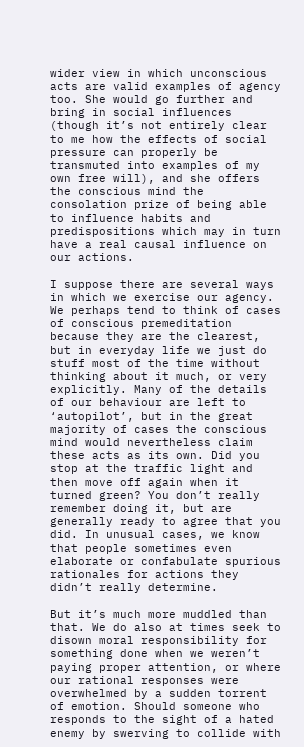wider view in which unconscious acts are valid examples of agency too. She would go further and bring in social influences (though it’s not entirely clear to me how the effects of social pressure can properly be transmuted into examples of my own free will), and she offers the conscious mind the consolation prize of being able to influence habits and predispositions which may in turn have a real causal influence on our actions.

I suppose there are several ways in which we exercise our agency. We perhaps tend to think of cases of conscious premeditation because they are the clearest, but in everyday life we just do stuff most of the time without thinking about it much, or very explicitly. Many of the details of our behaviour are left to ‘autopilot’, but in the great majority of cases the conscious mind would nevertheless claim these acts as its own. Did you stop at the traffic light and then move off again when it turned green? You don’t really remember doing it, but are generally ready to agree that you did. In unusual cases, we know that people sometimes even elaborate or confabulate spurious rationales for actions they didn’t really determine.

But it’s much more muddled than that. We do also at times seek to disown moral responsibility for something done when we weren’t paying proper attention, or where our rational responses were overwhelmed by a sudden torrent of emotion. Should someone who responds to the sight of a hated enemy by swerving to collide with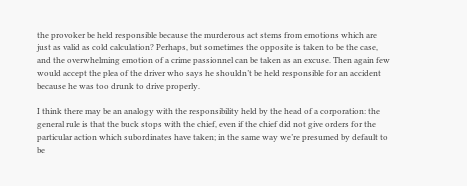the provoker be held responsible because the murderous act stems from emotions which are just as valid as cold calculation? Perhaps, but sometimes the opposite is taken to be the case, and the overwhelming emotion of a crime passionnel can be taken as an excuse. Then again few would accept the plea of the driver who says he shouldn’t be held responsible for an accident because he was too drunk to drive properly.

I think there may be an analogy with the responsibility held by the head of a corporation: the general rule is that the buck stops with the chief, even if the chief did not give orders for the particular action which subordinates have taken; in the same way we’re presumed by default to be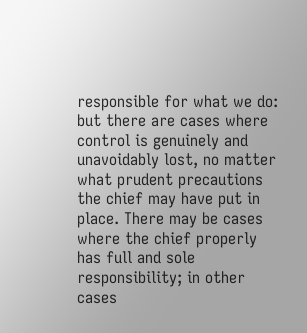responsible for what we do: but there are cases where control is genuinely and unavoidably lost, no matter what prudent precautions the chief may have put in place. There may be cases where the chief properly has full and sole responsibility; in other cases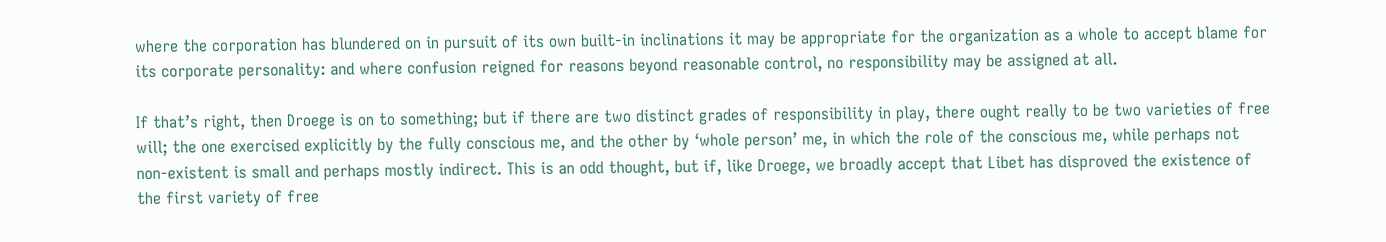where the corporation has blundered on in pursuit of its own built-in inclinations it may be appropriate for the organization as a whole to accept blame for its corporate personality: and where confusion reigned for reasons beyond reasonable control, no responsibility may be assigned at all.

If that’s right, then Droege is on to something; but if there are two distinct grades of responsibility in play, there ought really to be two varieties of free will; the one exercised explicitly by the fully conscious me, and the other by ‘whole person’ me, in which the role of the conscious me, while perhaps not non-existent is small and perhaps mostly indirect. This is an odd thought, but if, like Droege, we broadly accept that Libet has disproved the existence of the first variety of free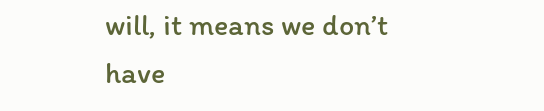will, it means we don’t have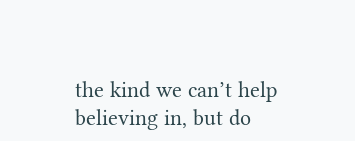the kind we can’t help believing in, but do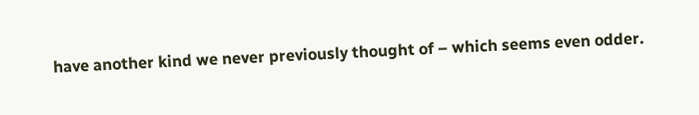have another kind we never previously thought of – which seems even odder.